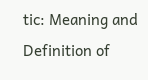tic: Meaning and Definition of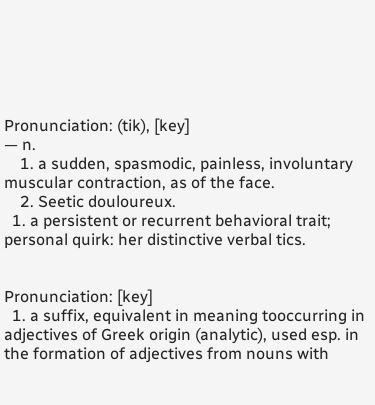Pronunciation: (tik), [key]
— n.
    1. a sudden, spasmodic, painless, involuntary muscular contraction, as of the face.
    2. Seetic douloureux.
  1. a persistent or recurrent behavioral trait; personal quirk: her distinctive verbal tics.


Pronunciation: [key]
  1. a suffix, equivalent in meaning tooccurring in adjectives of Greek origin (analytic), used esp. in the formation of adjectives from nouns with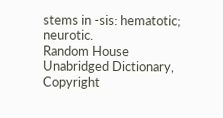stems in -sis: hematotic; neurotic.
Random House Unabridged Dictionary, Copyright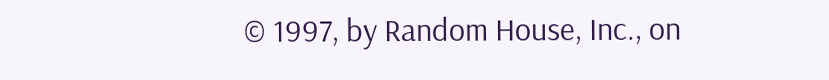© 1997, by Random House, Inc., on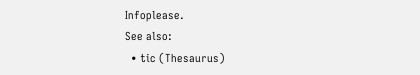Infoplease.
See also:
  • tic (Thesaurus)